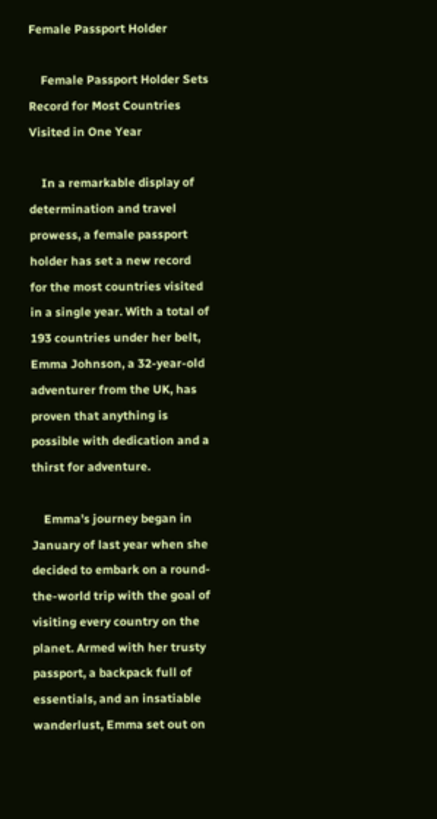Female Passport Holder

    Female Passport Holder Sets Record for Most Countries Visited in One Year

    In a remarkable display of determination and travel prowess, a female passport holder has set a new record for the most countries visited in a single year. With a total of 193 countries under her belt, Emma Johnson, a 32-year-old adventurer from the UK, has proven that anything is possible with dedication and a thirst for adventure.

    Emma’s journey began in January of last year when she decided to embark on a round-the-world trip with the goal of visiting every country on the planet. Armed with her trusty passport, a backpack full of essentials, and an insatiable wanderlust, Emma set out on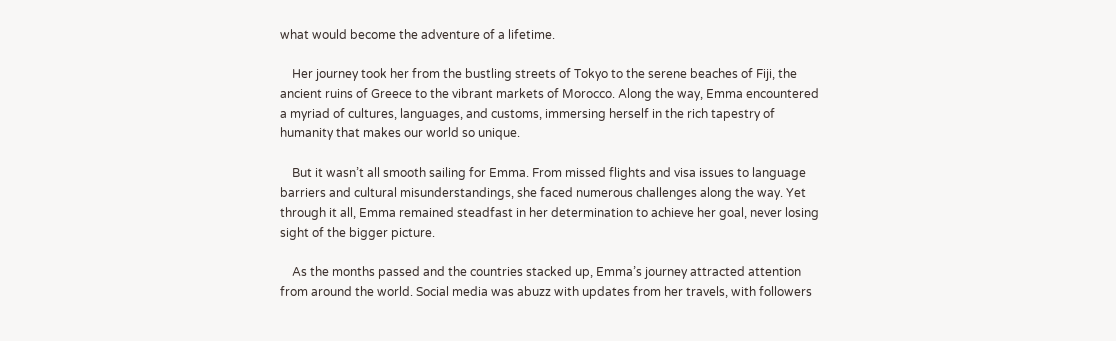what would become the adventure of a lifetime.

    Her journey took her from the bustling streets of Tokyo to the serene beaches of Fiji, the ancient ruins of Greece to the vibrant markets of Morocco. Along the way, Emma encountered a myriad of cultures, languages, and customs, immersing herself in the rich tapestry of humanity that makes our world so unique.

    But it wasn’t all smooth sailing for Emma. From missed flights and visa issues to language barriers and cultural misunderstandings, she faced numerous challenges along the way. Yet through it all, Emma remained steadfast in her determination to achieve her goal, never losing sight of the bigger picture.

    As the months passed and the countries stacked up, Emma’s journey attracted attention from around the world. Social media was abuzz with updates from her travels, with followers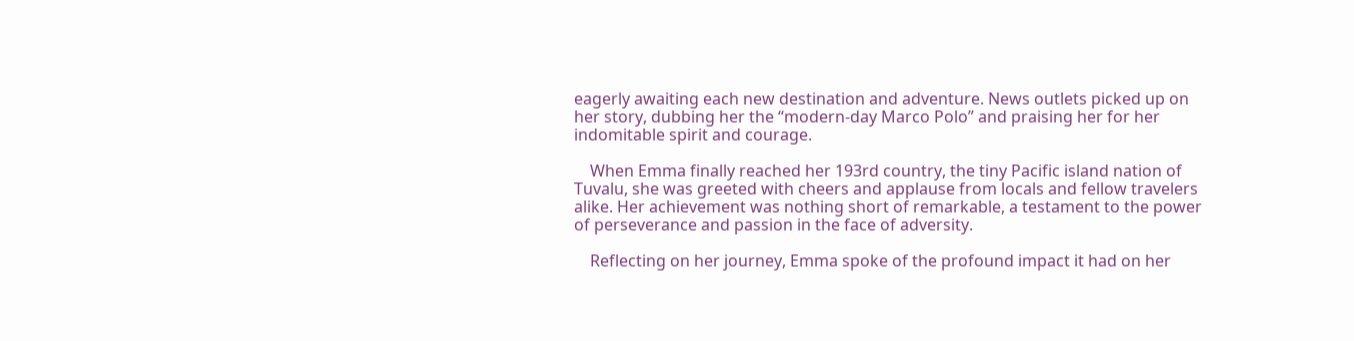eagerly awaiting each new destination and adventure. News outlets picked up on her story, dubbing her the “modern-day Marco Polo” and praising her for her indomitable spirit and courage.

    When Emma finally reached her 193rd country, the tiny Pacific island nation of Tuvalu, she was greeted with cheers and applause from locals and fellow travelers alike. Her achievement was nothing short of remarkable, a testament to the power of perseverance and passion in the face of adversity.

    Reflecting on her journey, Emma spoke of the profound impact it had on her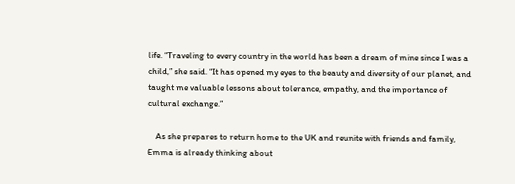life. “Traveling to every country in the world has been a dream of mine since I was a child,” she said. “It has opened my eyes to the beauty and diversity of our planet, and taught me valuable lessons about tolerance, empathy, and the importance of cultural exchange.”

    As she prepares to return home to the UK and reunite with friends and family, Emma is already thinking about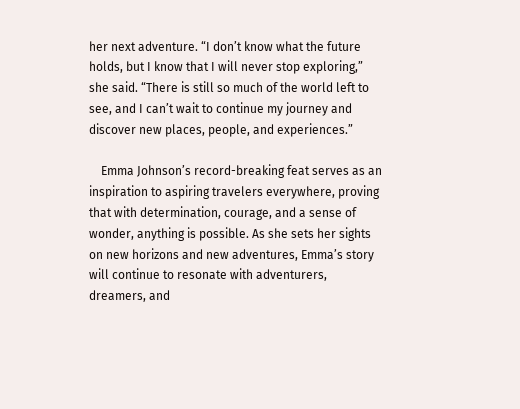her next adventure. “I don’t know what the future holds, but I know that I will never stop exploring,” she said. “There is still so much of the world left to see, and I can’t wait to continue my journey and discover new places, people, and experiences.”

    Emma Johnson’s record-breaking feat serves as an inspiration to aspiring travelers everywhere, proving that with determination, courage, and a sense of wonder, anything is possible. As she sets her sights on new horizons and new adventures, Emma’s story will continue to resonate with adventurers, dreamers, and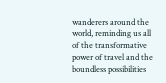wanderers around the world, reminding us all of the transformative power of travel and the boundless possibilities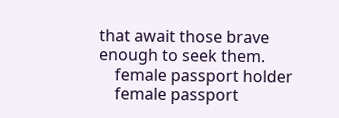that await those brave enough to seek them.
    female passport holder
    female passport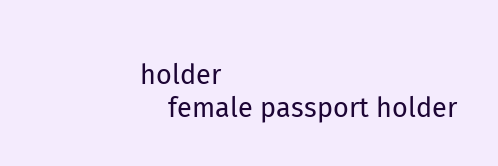holder
    female passport holder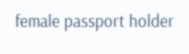female passport holder